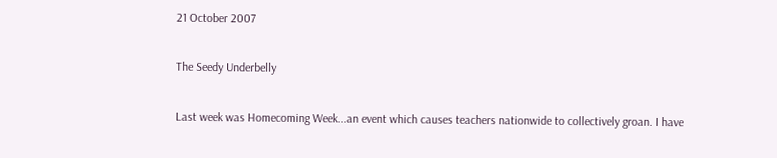21 October 2007

The Seedy Underbelly

Last week was Homecoming Week...an event which causes teachers nationwide to collectively groan. I have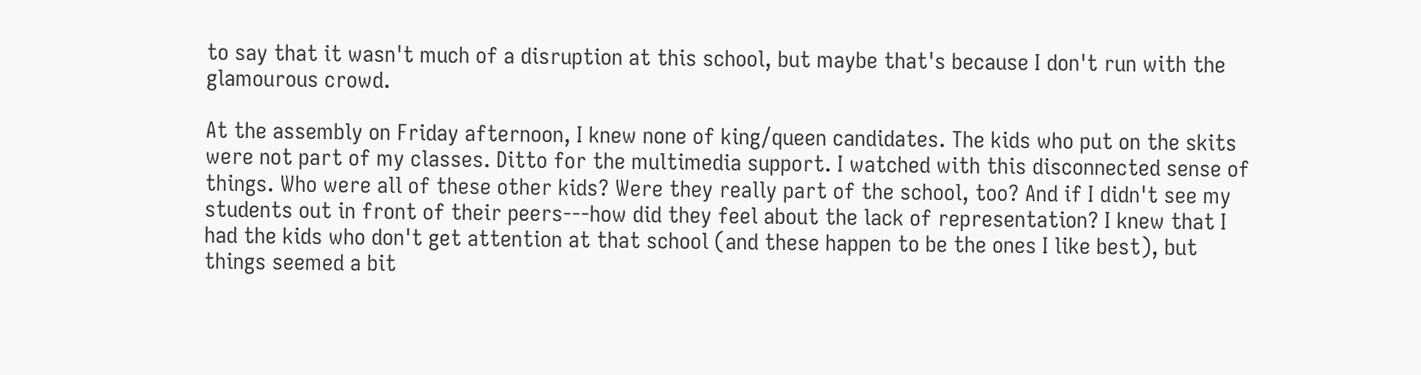to say that it wasn't much of a disruption at this school, but maybe that's because I don't run with the glamourous crowd.

At the assembly on Friday afternoon, I knew none of king/queen candidates. The kids who put on the skits were not part of my classes. Ditto for the multimedia support. I watched with this disconnected sense of things. Who were all of these other kids? Were they really part of the school, too? And if I didn't see my students out in front of their peers---how did they feel about the lack of representation? I knew that I had the kids who don't get attention at that school (and these happen to be the ones I like best), but things seemed a bit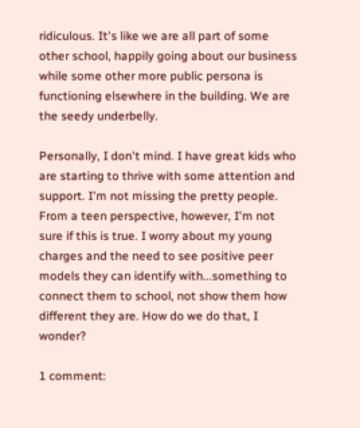ridiculous. It's like we are all part of some other school, happily going about our business while some other more public persona is functioning elsewhere in the building. We are the seedy underbelly.

Personally, I don't mind. I have great kids who are starting to thrive with some attention and support. I'm not missing the pretty people. From a teen perspective, however, I'm not sure if this is true. I worry about my young charges and the need to see positive peer models they can identify with...something to connect them to school, not show them how different they are. How do we do that, I wonder?

1 comment: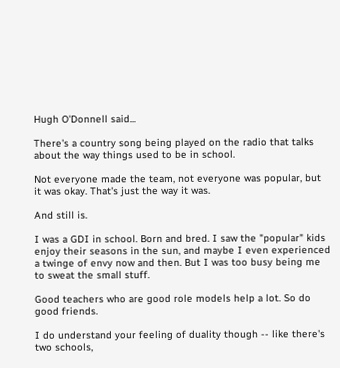Hugh O'Donnell said...

There's a country song being played on the radio that talks about the way things used to be in school.

Not everyone made the team, not everyone was popular, but it was okay. That's just the way it was.

And still is.

I was a GDI in school. Born and bred. I saw the "popular" kids enjoy their seasons in the sun, and maybe I even experienced a twinge of envy now and then. But I was too busy being me to sweat the small stuff.

Good teachers who are good role models help a lot. So do good friends.

I do understand your feeling of duality though -- like there's two schools,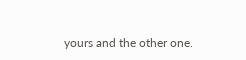yours and the other one.